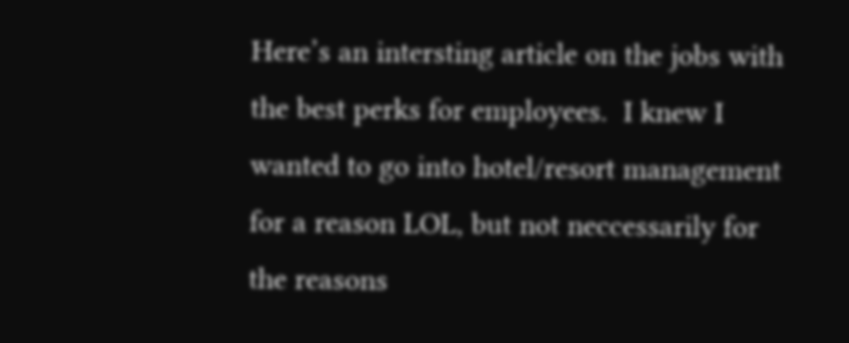Here’s an intersting article on the jobs with the best perks for employees.  I knew I wanted to go into hotel/resort management for a reason LOL, but not neccessarily for the reasons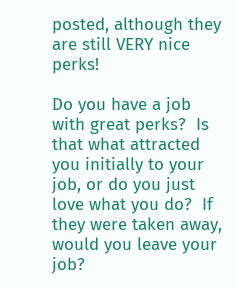posted, although they are still VERY nice  perks!

Do you have a job with great perks?  Is that what attracted you initially to your job, or do you just love what you do?  If they were taken away, would you leave your job?